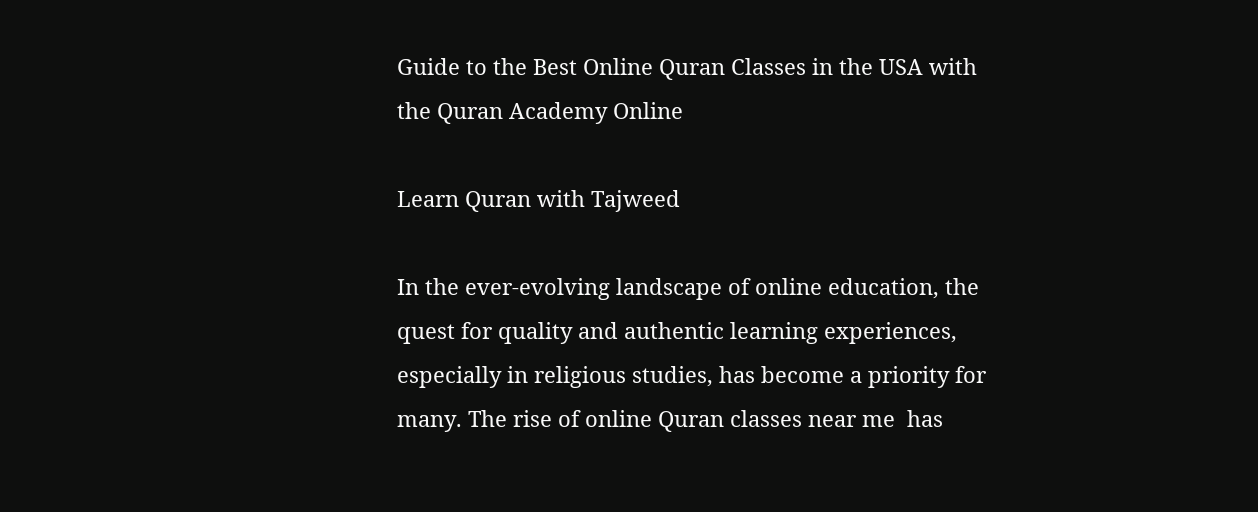Guide to the Best Online Quran Classes in the USA with the Quran Academy Online

Learn Quran with Tajweed

In the ever-evolving landscape of online education, the quest for quality and authentic learning experiences, especially in religious studies, has become a priority for many. The rise of online Quran classes near me  has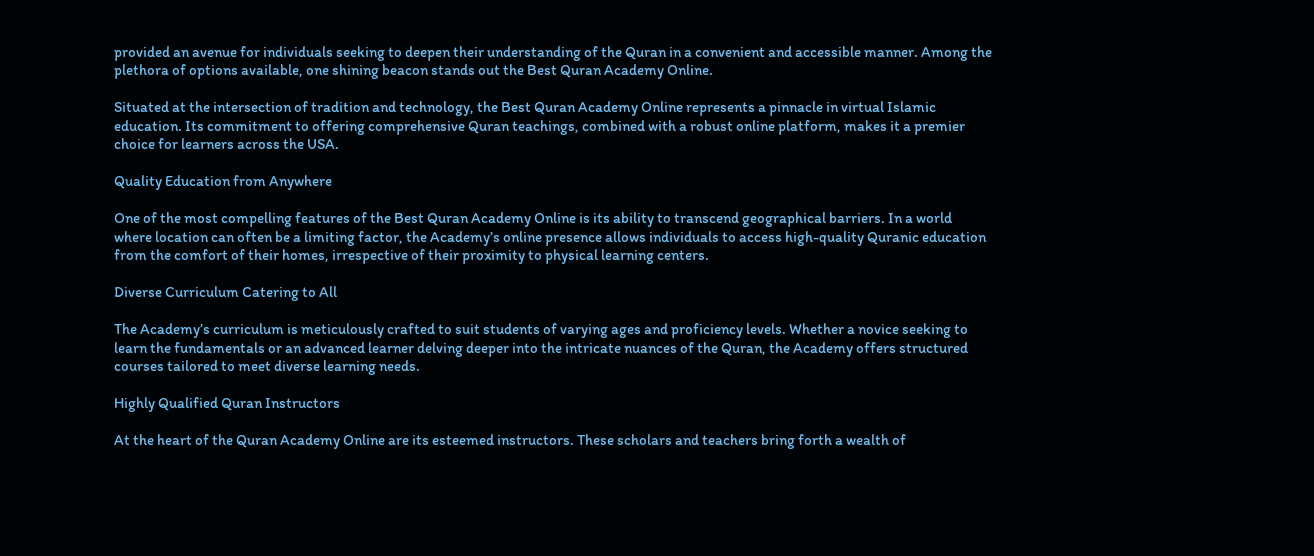provided an avenue for individuals seeking to deepen their understanding of the Quran in a convenient and accessible manner. Among the plethora of options available, one shining beacon stands out the Best Quran Academy Online.

Situated at the intersection of tradition and technology, the Best Quran Academy Online represents a pinnacle in virtual Islamic education. Its commitment to offering comprehensive Quran teachings, combined with a robust online platform, makes it a premier choice for learners across the USA.

Quality Education from Anywhere

One of the most compelling features of the Best Quran Academy Online is its ability to transcend geographical barriers. In a world where location can often be a limiting factor, the Academy’s online presence allows individuals to access high-quality Quranic education from the comfort of their homes, irrespective of their proximity to physical learning centers.

Diverse Curriculum Catering to All

The Academy’s curriculum is meticulously crafted to suit students of varying ages and proficiency levels. Whether a novice seeking to learn the fundamentals or an advanced learner delving deeper into the intricate nuances of the Quran, the Academy offers structured courses tailored to meet diverse learning needs.

Highly Qualified Quran Instructors

At the heart of the Quran Academy Online are its esteemed instructors. These scholars and teachers bring forth a wealth of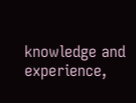knowledge and experience,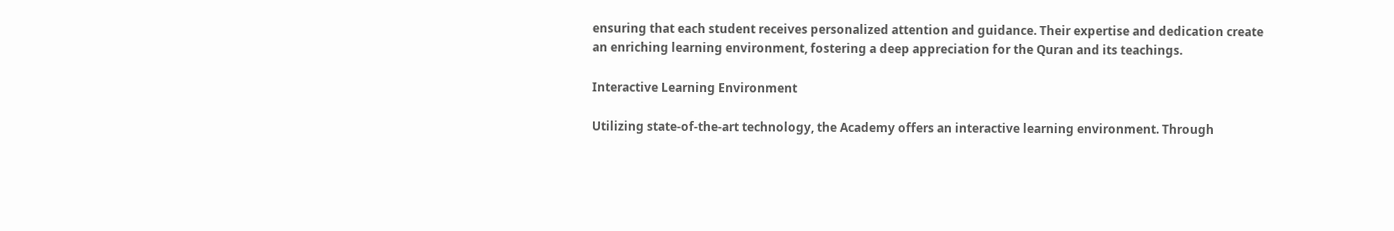ensuring that each student receives personalized attention and guidance. Their expertise and dedication create an enriching learning environment, fostering a deep appreciation for the Quran and its teachings.

Interactive Learning Environment

Utilizing state-of-the-art technology, the Academy offers an interactive learning environment. Through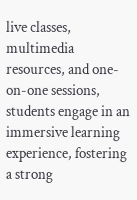live classes, multimedia resources, and one-on-one sessions, students engage in an immersive learning experience, fostering a strong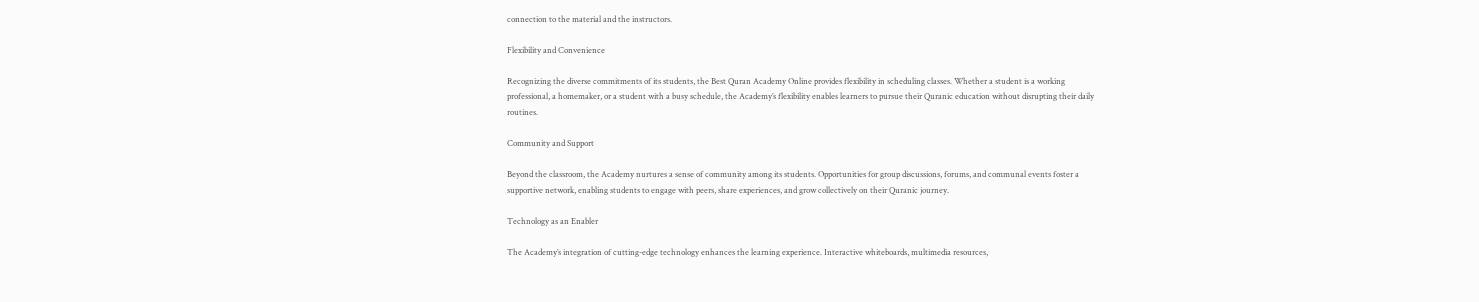connection to the material and the instructors.

Flexibility and Convenience

Recognizing the diverse commitments of its students, the Best Quran Academy Online provides flexibility in scheduling classes. Whether a student is a working professional, a homemaker, or a student with a busy schedule, the Academy’s flexibility enables learners to pursue their Quranic education without disrupting their daily routines.

Community and Support

Beyond the classroom, the Academy nurtures a sense of community among its students. Opportunities for group discussions, forums, and communal events foster a supportive network, enabling students to engage with peers, share experiences, and grow collectively on their Quranic journey.

Technology as an Enabler

The Academy’s integration of cutting-edge technology enhances the learning experience. Interactive whiteboards, multimedia resources,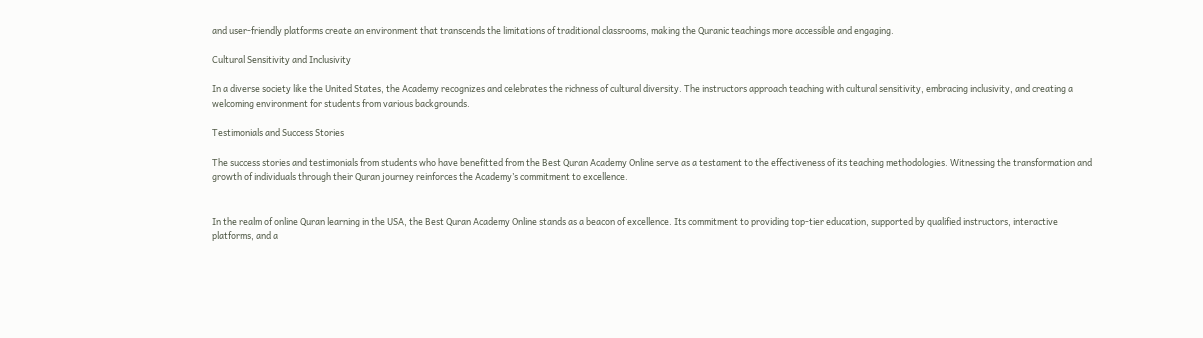and user-friendly platforms create an environment that transcends the limitations of traditional classrooms, making the Quranic teachings more accessible and engaging.

Cultural Sensitivity and Inclusivity

In a diverse society like the United States, the Academy recognizes and celebrates the richness of cultural diversity. The instructors approach teaching with cultural sensitivity, embracing inclusivity, and creating a welcoming environment for students from various backgrounds.

Testimonials and Success Stories

The success stories and testimonials from students who have benefitted from the Best Quran Academy Online serve as a testament to the effectiveness of its teaching methodologies. Witnessing the transformation and growth of individuals through their Quran journey reinforces the Academy’s commitment to excellence.


In the realm of online Quran learning in the USA, the Best Quran Academy Online stands as a beacon of excellence. Its commitment to providing top-tier education, supported by qualified instructors, interactive platforms, and a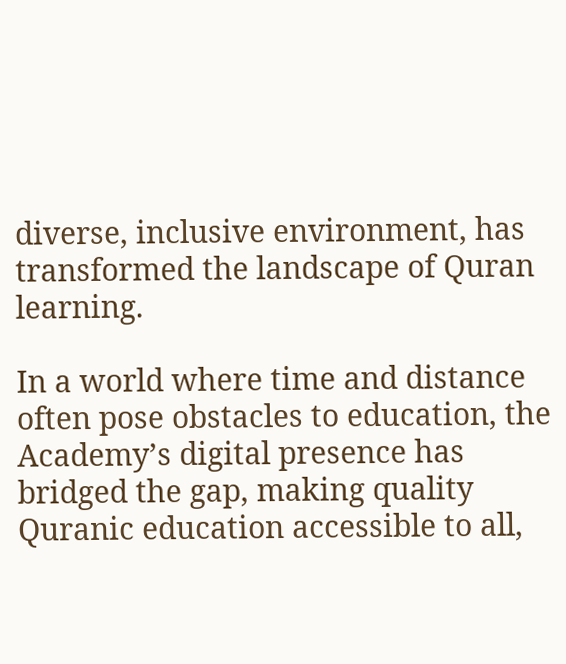diverse, inclusive environment, has transformed the landscape of Quran learning.

In a world where time and distance often pose obstacles to education, the Academy’s digital presence has bridged the gap, making quality Quranic education accessible to all,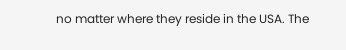no matter where they reside in the USA. The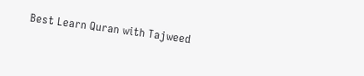Best Learn Quran with Tajweed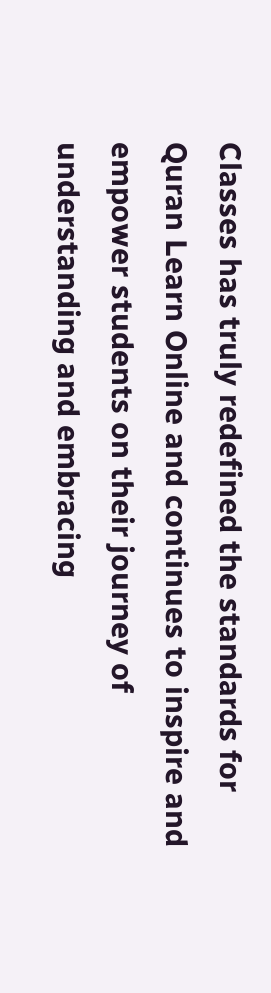Classes has truly redefined the standards for Quran Learn Online and continues to inspire and empower students on their journey of understanding and embracing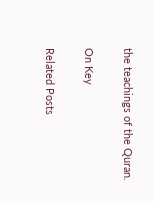the teachings of the Quran.

On Key

Related Posts